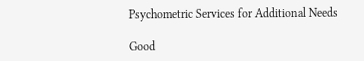Psychometric Services for Additional Needs

Good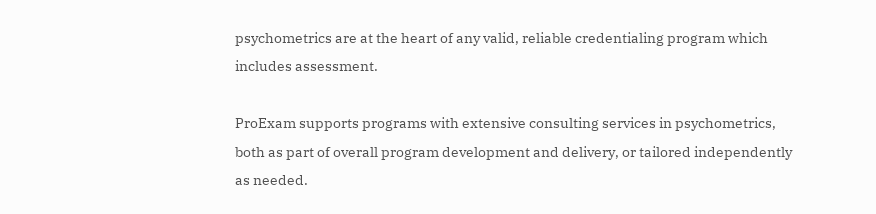psychometrics are at the heart of any valid, reliable credentialing program which includes assessment.

ProExam supports programs with extensive consulting services in psychometrics, both as part of overall program development and delivery, or tailored independently as needed.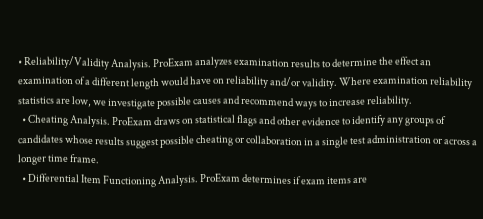• Reliability/Validity Analysis. ProExam analyzes examination results to determine the effect an examination of a different length would have on reliability and/or validity. Where examination reliability statistics are low, we investigate possible causes and recommend ways to increase reliability.
  • Cheating Analysis. ProExam draws on statistical flags and other evidence to identify any groups of candidates whose results suggest possible cheating or collaboration in a single test administration or across a longer time frame.
  • Differential Item Functioning Analysis. ProExam determines if exam items are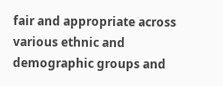fair and appropriate across various ethnic and demographic groups and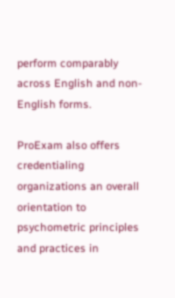perform comparably across English and non-English forms.

ProExam also offers credentialing organizations an overall orientation to psychometric principles and practices in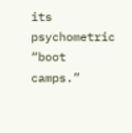its psychometric “boot camps.”